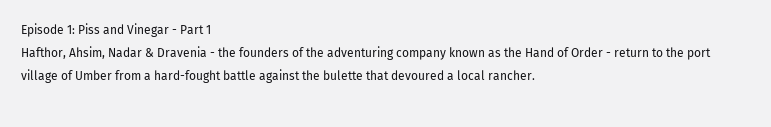Episode 1: Piss and Vinegar - Part 1
Hafthor, Ahsim, Nadar & Dravenia - the founders of the adventuring company known as the Hand of Order - return to the port village of Umber from a hard-fought battle against the bulette that devoured a local rancher.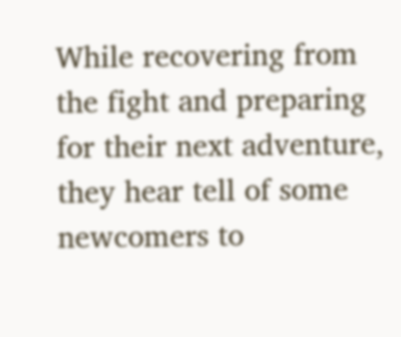While recovering from the fight and preparing for their next adventure, they hear tell of some newcomers to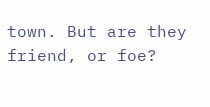town. But are they friend, or foe?